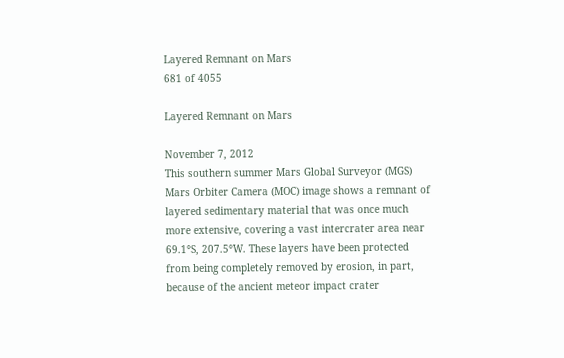Layered Remnant on Mars
681 of 4055

Layered Remnant on Mars

November 7, 2012
This southern summer Mars Global Surveyor (MGS) Mars Orbiter Camera (MOC) image shows a remnant of layered sedimentary material that was once much more extensive, covering a vast intercrater area near 69.1°S, 207.5°W. These layers have been protected from being completely removed by erosion, in part, because of the ancient meteor impact crater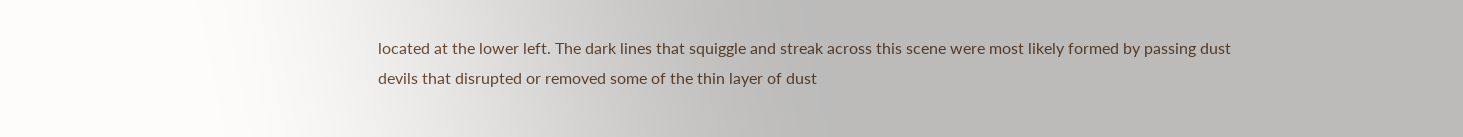located at the lower left. The dark lines that squiggle and streak across this scene were most likely formed by passing dust devils that disrupted or removed some of the thin layer of dust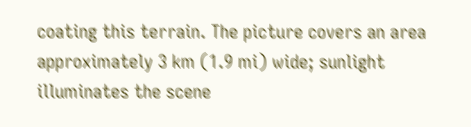coating this terrain. The picture covers an area approximately 3 km (1.9 mi) wide; sunlight illuminates the scene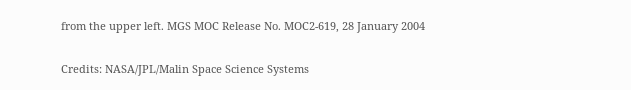from the upper left. MGS MOC Release No. MOC2-619, 28 January 2004

Credits: NASA/JPL/Malin Space Science Systems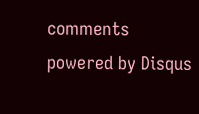comments powered by Disqus